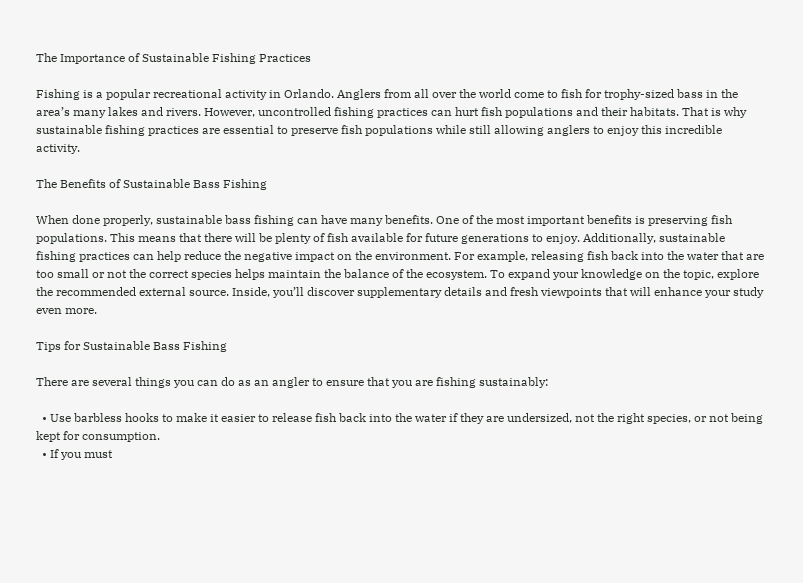The Importance of Sustainable Fishing Practices

Fishing is a popular recreational activity in Orlando. Anglers from all over the world come to fish for trophy-sized bass in the area’s many lakes and rivers. However, uncontrolled fishing practices can hurt fish populations and their habitats. That is why sustainable fishing practices are essential to preserve fish populations while still allowing anglers to enjoy this incredible activity.

The Benefits of Sustainable Bass Fishing

When done properly, sustainable bass fishing can have many benefits. One of the most important benefits is preserving fish populations. This means that there will be plenty of fish available for future generations to enjoy. Additionally, sustainable fishing practices can help reduce the negative impact on the environment. For example, releasing fish back into the water that are too small or not the correct species helps maintain the balance of the ecosystem. To expand your knowledge on the topic, explore the recommended external source. Inside, you’ll discover supplementary details and fresh viewpoints that will enhance your study even more.

Tips for Sustainable Bass Fishing

There are several things you can do as an angler to ensure that you are fishing sustainably:

  • Use barbless hooks to make it easier to release fish back into the water if they are undersized, not the right species, or not being kept for consumption.
  • If you must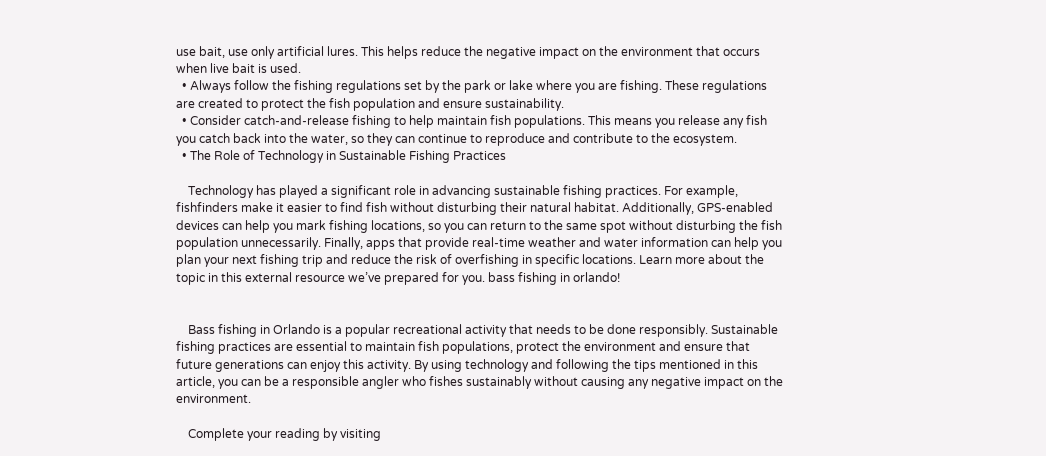use bait, use only artificial lures. This helps reduce the negative impact on the environment that occurs when live bait is used.
  • Always follow the fishing regulations set by the park or lake where you are fishing. These regulations are created to protect the fish population and ensure sustainability.
  • Consider catch-and-release fishing to help maintain fish populations. This means you release any fish you catch back into the water, so they can continue to reproduce and contribute to the ecosystem.
  • The Role of Technology in Sustainable Fishing Practices

    Technology has played a significant role in advancing sustainable fishing practices. For example, fishfinders make it easier to find fish without disturbing their natural habitat. Additionally, GPS-enabled devices can help you mark fishing locations, so you can return to the same spot without disturbing the fish population unnecessarily. Finally, apps that provide real-time weather and water information can help you plan your next fishing trip and reduce the risk of overfishing in specific locations. Learn more about the topic in this external resource we’ve prepared for you. bass fishing in orlando!


    Bass fishing in Orlando is a popular recreational activity that needs to be done responsibly. Sustainable fishing practices are essential to maintain fish populations, protect the environment and ensure that future generations can enjoy this activity. By using technology and following the tips mentioned in this article, you can be a responsible angler who fishes sustainably without causing any negative impact on the environment.

    Complete your reading by visiting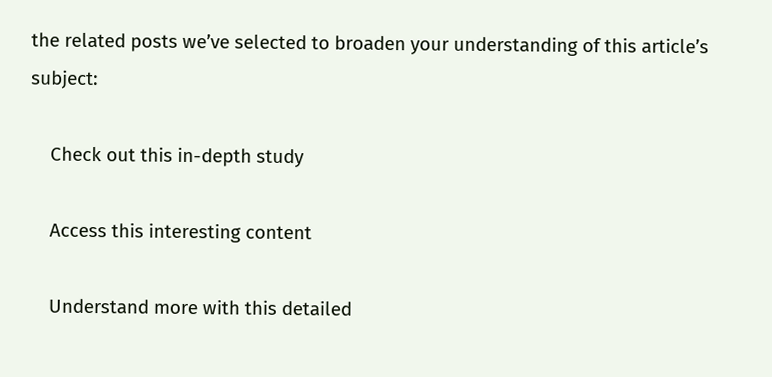the related posts we’ve selected to broaden your understanding of this article’s subject:

    Check out this in-depth study

    Access this interesting content

    Understand more with this detailed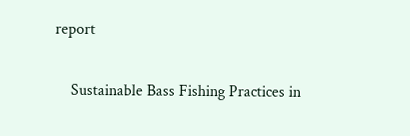report

    Sustainable Bass Fishing Practices in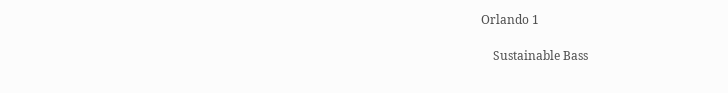Orlando 1

    Sustainable Bass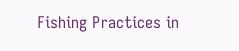Fishing Practices in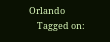Orlando
    Tagged on: